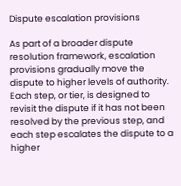Dispute escalation provisions

As part of a broader dispute resolution framework, escalation provisions gradually move the dispute to higher levels of authority. Each step, or tier, is designed to revisit the dispute if it has not been resolved by the previous step, and each step escalates the dispute to a higher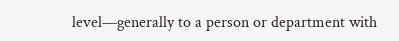level—generally to a person or department with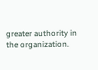greater authority in the organization.